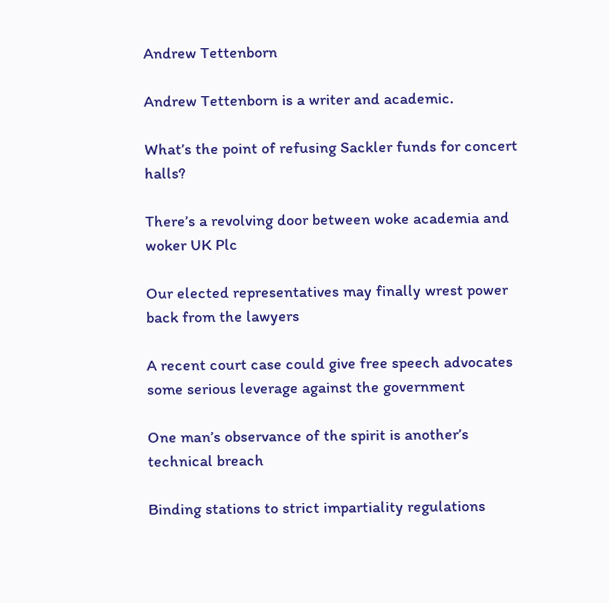Andrew Tettenborn

Andrew Tettenborn is a writer and academic.

What’s the point of refusing Sackler funds for concert halls?

There’s a revolving door between woke academia and woker UK Plc

Our elected representatives may finally wrest power back from the lawyers

A recent court case could give free speech advocates some serious leverage against the government

One man’s observance of the spirit is another’s technical breach

Binding stations to strict impartiality regulations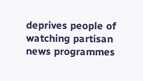deprives people of watching partisan news programmes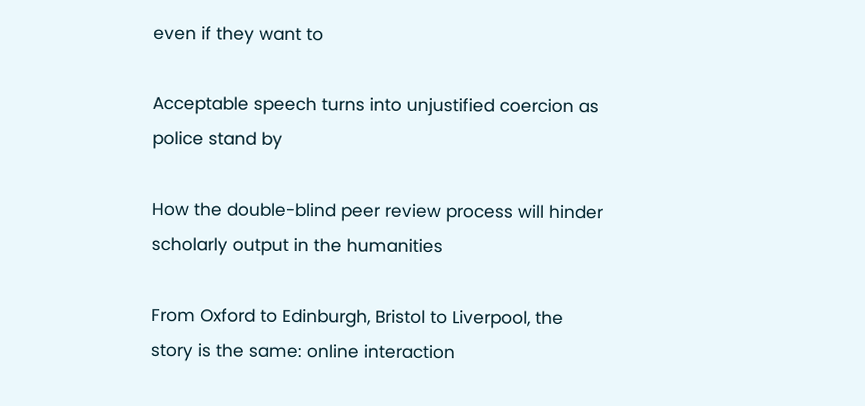even if they want to

Acceptable speech turns into unjustified coercion as police stand by

How the double-blind peer review process will hinder scholarly output in the humanities

From Oxford to Edinburgh, Bristol to Liverpool, the story is the same: online interaction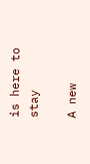is here to stay

A new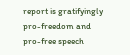report is gratifyingly pro-freedom and pro-free speech